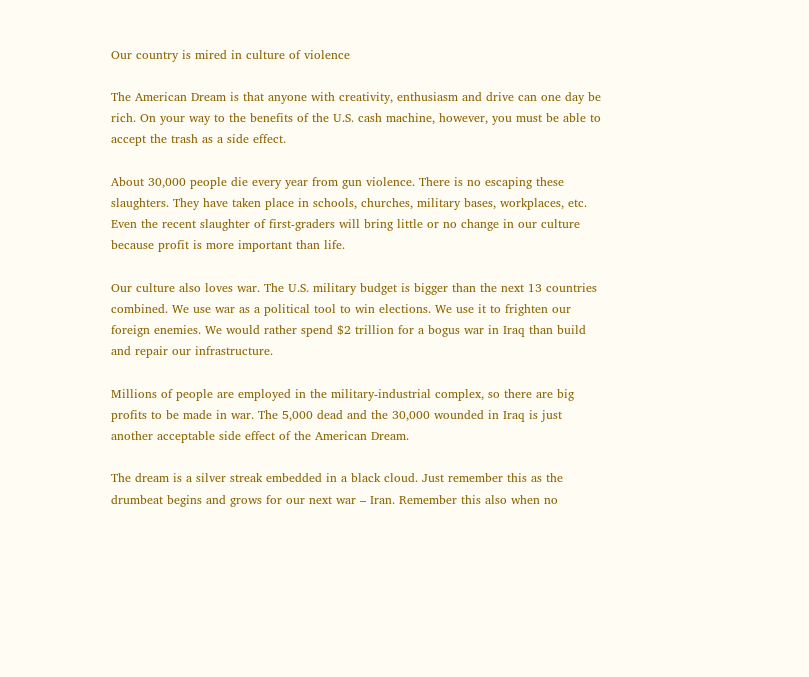Our country is mired in culture of violence

The American Dream is that anyone with creativity, enthusiasm and drive can one day be rich. On your way to the benefits of the U.S. cash machine, however, you must be able to accept the trash as a side effect.

About 30,000 people die every year from gun violence. There is no escaping these slaughters. They have taken place in schools, churches, military bases, workplaces, etc. Even the recent slaughter of first-graders will bring little or no change in our culture because profit is more important than life.

Our culture also loves war. The U.S. military budget is bigger than the next 13 countries combined. We use war as a political tool to win elections. We use it to frighten our foreign enemies. We would rather spend $2 trillion for a bogus war in Iraq than build and repair our infrastructure.

Millions of people are employed in the military-industrial complex, so there are big profits to be made in war. The 5,000 dead and the 30,000 wounded in Iraq is just another acceptable side effect of the American Dream.

The dream is a silver streak embedded in a black cloud. Just remember this as the drumbeat begins and grows for our next war – Iran. Remember this also when no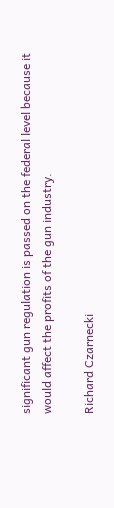significant gun regulation is passed on the federal level because it would affect the profits of the gun industry.

Richard Czarnecki